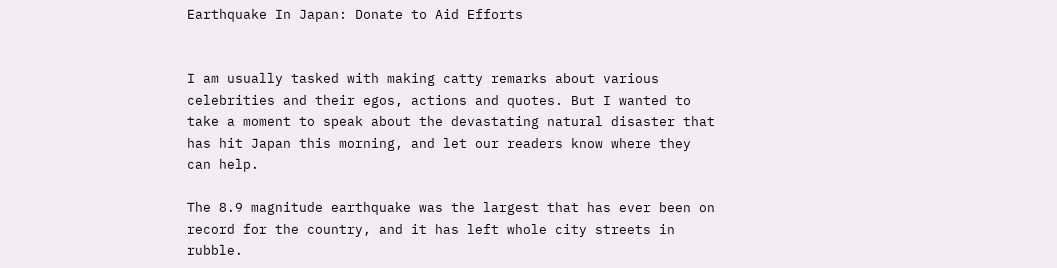Earthquake In Japan: Donate to Aid Efforts


I am usually tasked with making catty remarks about various celebrities and their egos, actions and quotes. But I wanted to take a moment to speak about the devastating natural disaster that has hit Japan this morning, and let our readers know where they can help.

The 8.9 magnitude earthquake was the largest that has ever been on record for the country, and it has left whole city streets in rubble.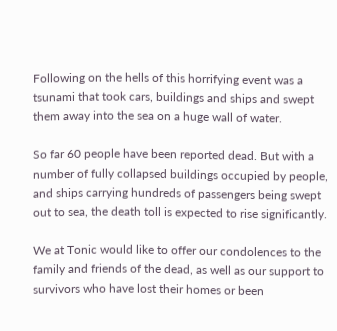Following on the hells of this horrifying event was a tsunami that took cars, buildings and ships and swept them away into the sea on a huge wall of water.

So far 60 people have been reported dead. But with a number of fully collapsed buildings occupied by people, and ships carrying hundreds of passengers being swept out to sea, the death toll is expected to rise significantly.

We at Tonic would like to offer our condolences to the family and friends of the dead, as well as our support to survivors who have lost their homes or been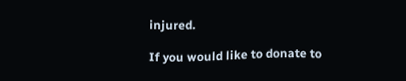injured.

If you would like to donate to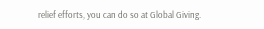relief efforts, you can do so at Global Giving.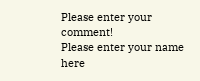Please enter your comment!
Please enter your name here